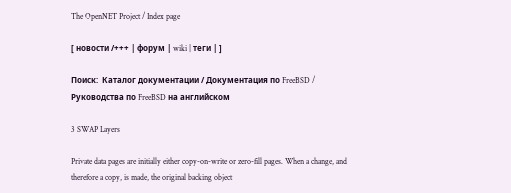The OpenNET Project / Index page

[ новости /+++ | форум | wiki | теги | ]

Поиск:  Каталог документации / Документация по FreeBSD / Руководства по FreeBSD на английском

3 SWAP Layers

Private data pages are initially either copy-on-write or zero-fill pages. When a change, and therefore a copy, is made, the original backing object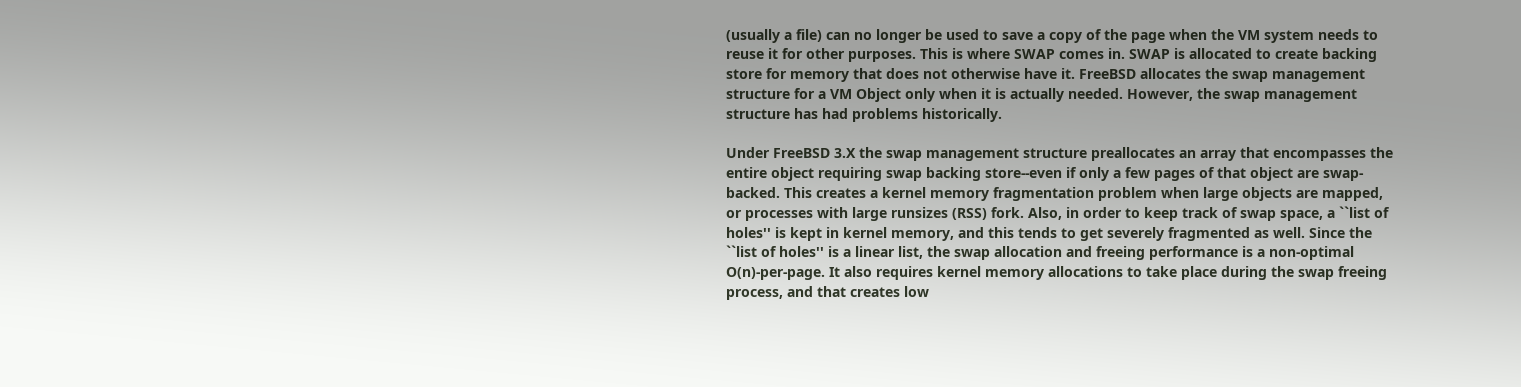(usually a file) can no longer be used to save a copy of the page when the VM system needs to reuse it for other purposes. This is where SWAP comes in. SWAP is allocated to create backing store for memory that does not otherwise have it. FreeBSD allocates the swap management structure for a VM Object only when it is actually needed. However, the swap management structure has had problems historically.

Under FreeBSD 3.X the swap management structure preallocates an array that encompasses the entire object requiring swap backing store--even if only a few pages of that object are swap-backed. This creates a kernel memory fragmentation problem when large objects are mapped, or processes with large runsizes (RSS) fork. Also, in order to keep track of swap space, a ``list of holes'' is kept in kernel memory, and this tends to get severely fragmented as well. Since the ``list of holes'' is a linear list, the swap allocation and freeing performance is a non-optimal O(n)-per-page. It also requires kernel memory allocations to take place during the swap freeing process, and that creates low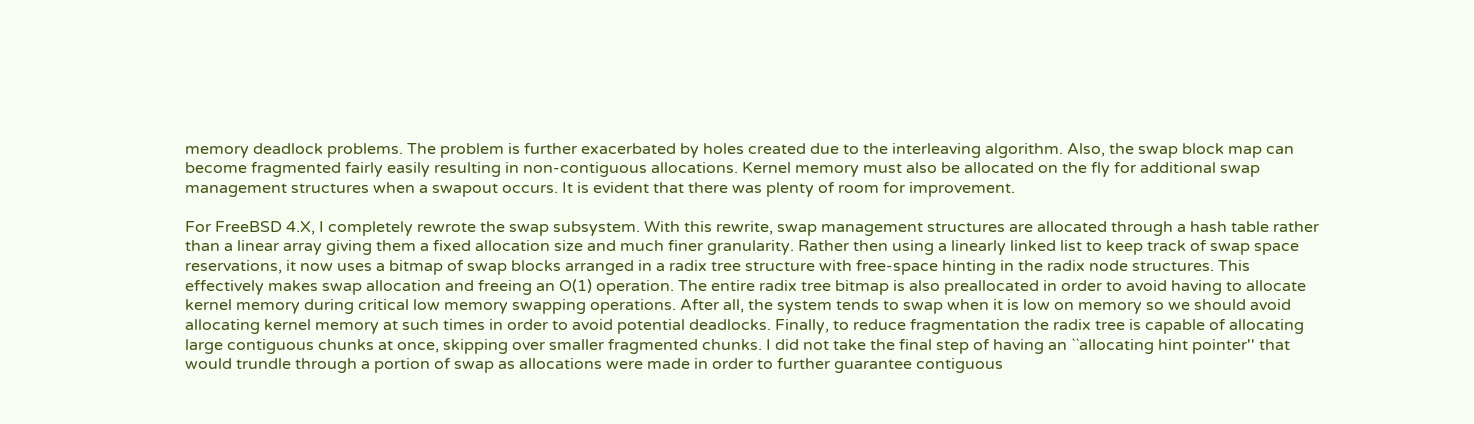memory deadlock problems. The problem is further exacerbated by holes created due to the interleaving algorithm. Also, the swap block map can become fragmented fairly easily resulting in non-contiguous allocations. Kernel memory must also be allocated on the fly for additional swap management structures when a swapout occurs. It is evident that there was plenty of room for improvement.

For FreeBSD 4.X, I completely rewrote the swap subsystem. With this rewrite, swap management structures are allocated through a hash table rather than a linear array giving them a fixed allocation size and much finer granularity. Rather then using a linearly linked list to keep track of swap space reservations, it now uses a bitmap of swap blocks arranged in a radix tree structure with free-space hinting in the radix node structures. This effectively makes swap allocation and freeing an O(1) operation. The entire radix tree bitmap is also preallocated in order to avoid having to allocate kernel memory during critical low memory swapping operations. After all, the system tends to swap when it is low on memory so we should avoid allocating kernel memory at such times in order to avoid potential deadlocks. Finally, to reduce fragmentation the radix tree is capable of allocating large contiguous chunks at once, skipping over smaller fragmented chunks. I did not take the final step of having an ``allocating hint pointer'' that would trundle through a portion of swap as allocations were made in order to further guarantee contiguous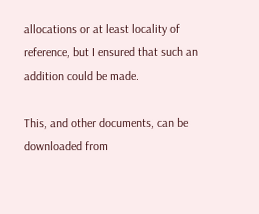allocations or at least locality of reference, but I ensured that such an addition could be made.

This, and other documents, can be downloaded from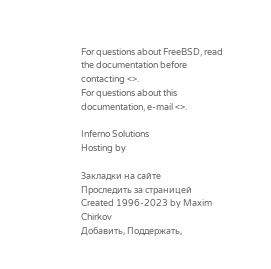For questions about FreeBSD, read the documentation before contacting <>.
For questions about this documentation, e-mail <>.

Inferno Solutions
Hosting by

Закладки на сайте
Проследить за страницей
Created 1996-2023 by Maxim Chirkov
Добавить, Поддержать,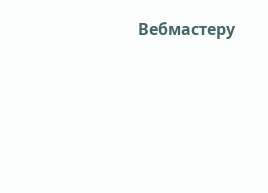Вебмастеру